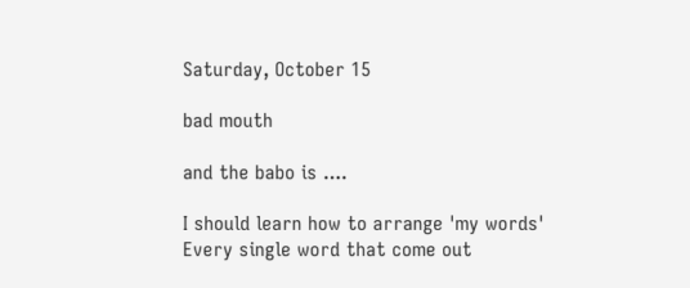Saturday, October 15

bad mouth

and the babo is ....

I should learn how to arrange 'my words'
Every single word that come out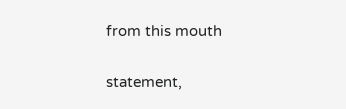from this mouth

statement,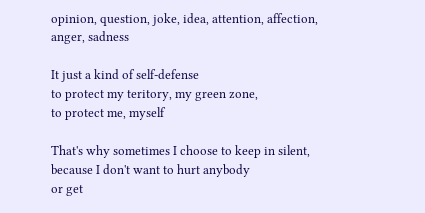opinion, question, joke, idea, attention, affection, anger, sadness

It just a kind of self-defense
to protect my teritory, my green zone,
to protect me, myself

That's why sometimes I choose to keep in silent,
because I don't want to hurt anybody
or get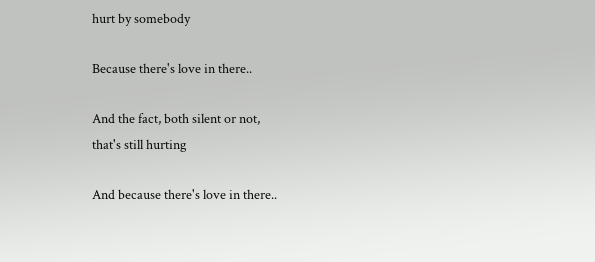hurt by somebody

Because there's love in there..

And the fact, both silent or not,
that's still hurting

And because there's love in there..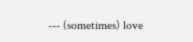--- (sometimes) love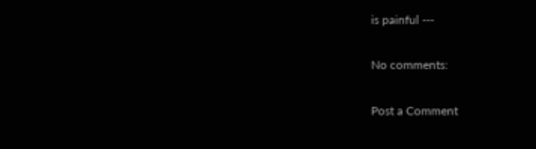is painful ---

No comments:

Post a Comment